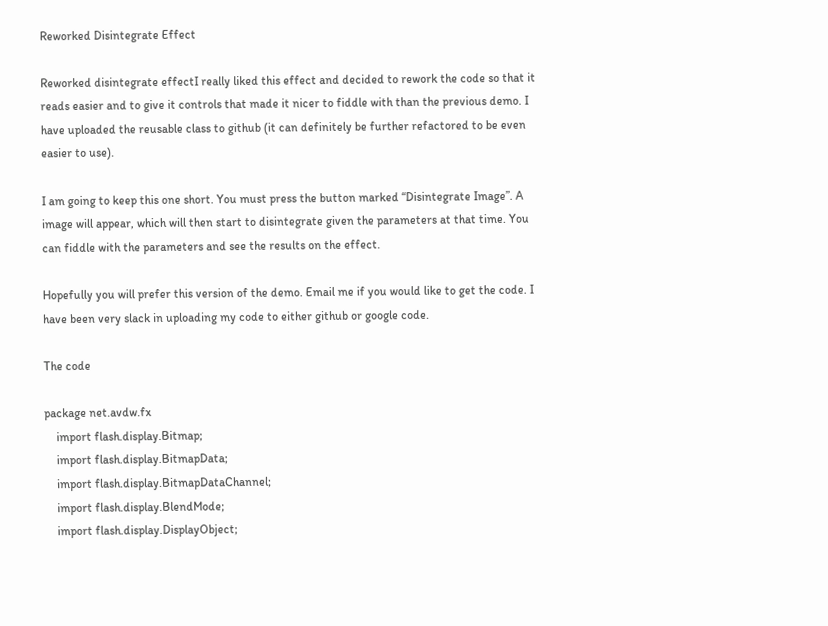Reworked Disintegrate Effect

Reworked disintegrate effectI really liked this effect and decided to rework the code so that it reads easier and to give it controls that made it nicer to fiddle with than the previous demo. I have uploaded the reusable class to github (it can definitely be further refactored to be even easier to use).

I am going to keep this one short. You must press the button marked “Disintegrate Image”. A image will appear, which will then start to disintegrate given the parameters at that time. You can fiddle with the parameters and see the results on the effect.

Hopefully you will prefer this version of the demo. Email me if you would like to get the code. I have been very slack in uploading my code to either github or google code.

The code

package net.avdw.fx
    import flash.display.Bitmap;
    import flash.display.BitmapData;
    import flash.display.BitmapDataChannel;
    import flash.display.BlendMode;
    import flash.display.DisplayObject;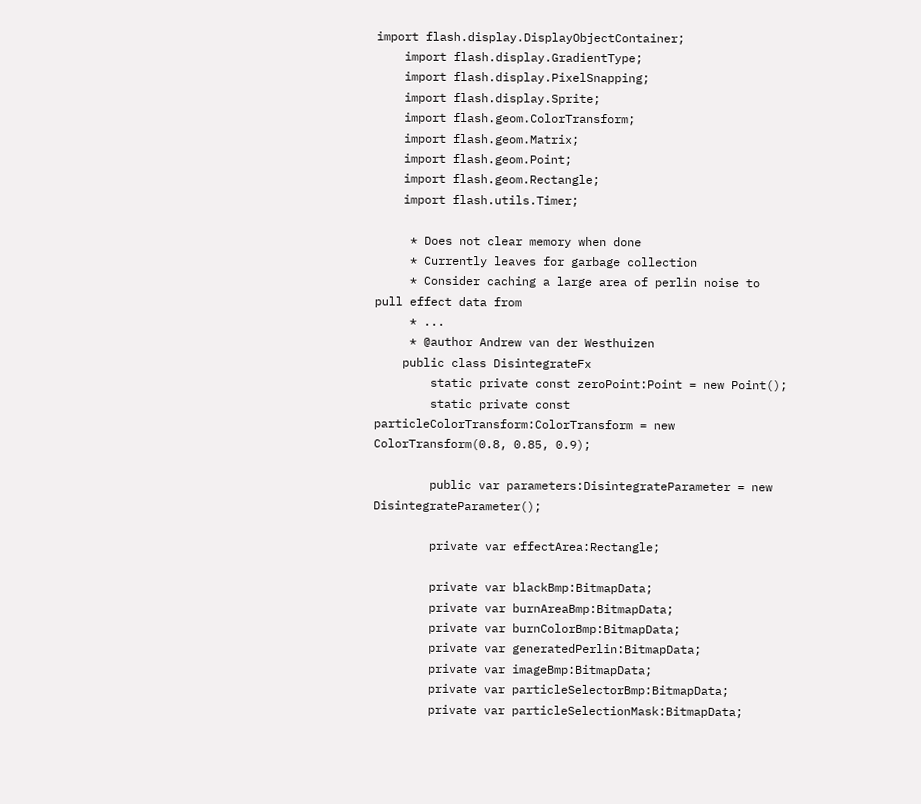import flash.display.DisplayObjectContainer;
    import flash.display.GradientType;
    import flash.display.PixelSnapping;
    import flash.display.Sprite;
    import flash.geom.ColorTransform;
    import flash.geom.Matrix;
    import flash.geom.Point;
    import flash.geom.Rectangle;
    import flash.utils.Timer;

     * Does not clear memory when done
     * Currently leaves for garbage collection
     * Consider caching a large area of perlin noise to pull effect data from
     * ...
     * @author Andrew van der Westhuizen
    public class DisintegrateFx
        static private const zeroPoint:Point = new Point();
        static private const particleColorTransform:ColorTransform = new ColorTransform(0.8, 0.85, 0.9);

        public var parameters:DisintegrateParameter = new DisintegrateParameter();

        private var effectArea:Rectangle;

        private var blackBmp:BitmapData;
        private var burnAreaBmp:BitmapData;
        private var burnColorBmp:BitmapData;
        private var generatedPerlin:BitmapData;
        private var imageBmp:BitmapData;
        private var particleSelectorBmp:BitmapData;
        private var particleSelectionMask:BitmapData;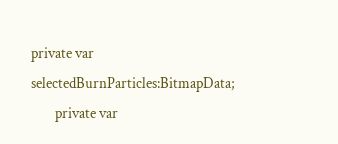private var selectedBurnParticles:BitmapData;
        private var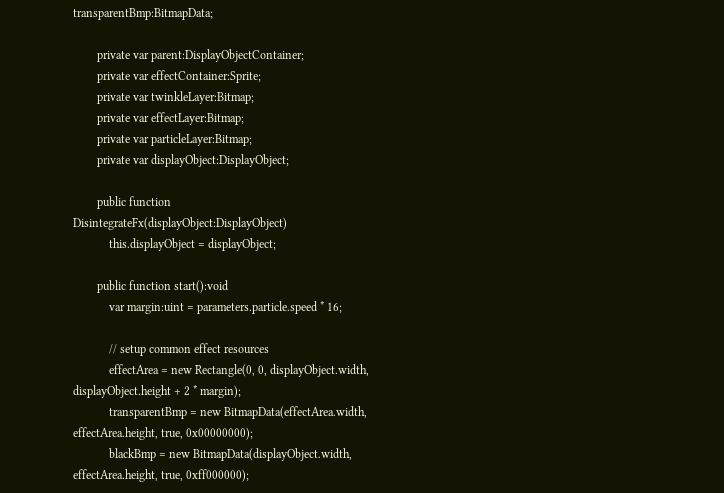transparentBmp:BitmapData;

        private var parent:DisplayObjectContainer;
        private var effectContainer:Sprite;
        private var twinkleLayer:Bitmap;
        private var effectLayer:Bitmap;
        private var particleLayer:Bitmap;
        private var displayObject:DisplayObject;

        public function DisintegrateFx(displayObject:DisplayObject)
            this.displayObject = displayObject;

        public function start():void
            var margin:uint = parameters.particle.speed * 16;

            // setup common effect resources
            effectArea = new Rectangle(0, 0, displayObject.width, displayObject.height + 2 * margin);
            transparentBmp = new BitmapData(effectArea.width, effectArea.height, true, 0x00000000);
            blackBmp = new BitmapData(displayObject.width, effectArea.height, true, 0xff000000);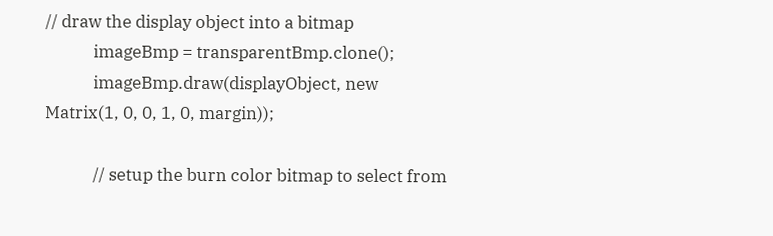// draw the display object into a bitmap
            imageBmp = transparentBmp.clone();
            imageBmp.draw(displayObject, new Matrix(1, 0, 0, 1, 0, margin));

            // setup the burn color bitmap to select from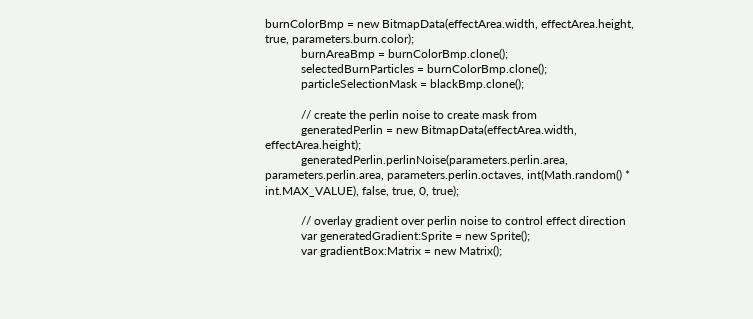burnColorBmp = new BitmapData(effectArea.width, effectArea.height, true, parameters.burn.color);
            burnAreaBmp = burnColorBmp.clone();
            selectedBurnParticles = burnColorBmp.clone();
            particleSelectionMask = blackBmp.clone();

            // create the perlin noise to create mask from
            generatedPerlin = new BitmapData(effectArea.width, effectArea.height);
            generatedPerlin.perlinNoise(parameters.perlin.area, parameters.perlin.area, parameters.perlin.octaves, int(Math.random() * int.MAX_VALUE), false, true, 0, true);

            // overlay gradient over perlin noise to control effect direction
            var generatedGradient:Sprite = new Sprite();
            var gradientBox:Matrix = new Matrix();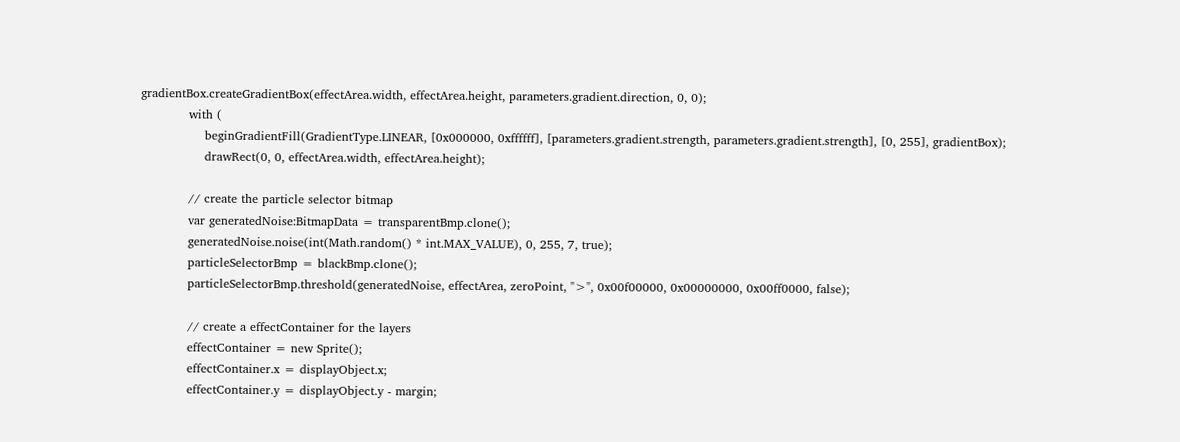gradientBox.createGradientBox(effectArea.width, effectArea.height, parameters.gradient.direction, 0, 0);
            with (
                beginGradientFill(GradientType.LINEAR, [0x000000, 0xffffff], [parameters.gradient.strength, parameters.gradient.strength], [0, 255], gradientBox);
                drawRect(0, 0, effectArea.width, effectArea.height);

            // create the particle selector bitmap
            var generatedNoise:BitmapData = transparentBmp.clone();
            generatedNoise.noise(int(Math.random() * int.MAX_VALUE), 0, 255, 7, true);
            particleSelectorBmp = blackBmp.clone();
            particleSelectorBmp.threshold(generatedNoise, effectArea, zeroPoint, ">", 0x00f00000, 0x00000000, 0x00ff0000, false);

            // create a effectContainer for the layers
            effectContainer = new Sprite();
            effectContainer.x = displayObject.x;
            effectContainer.y = displayObject.y - margin;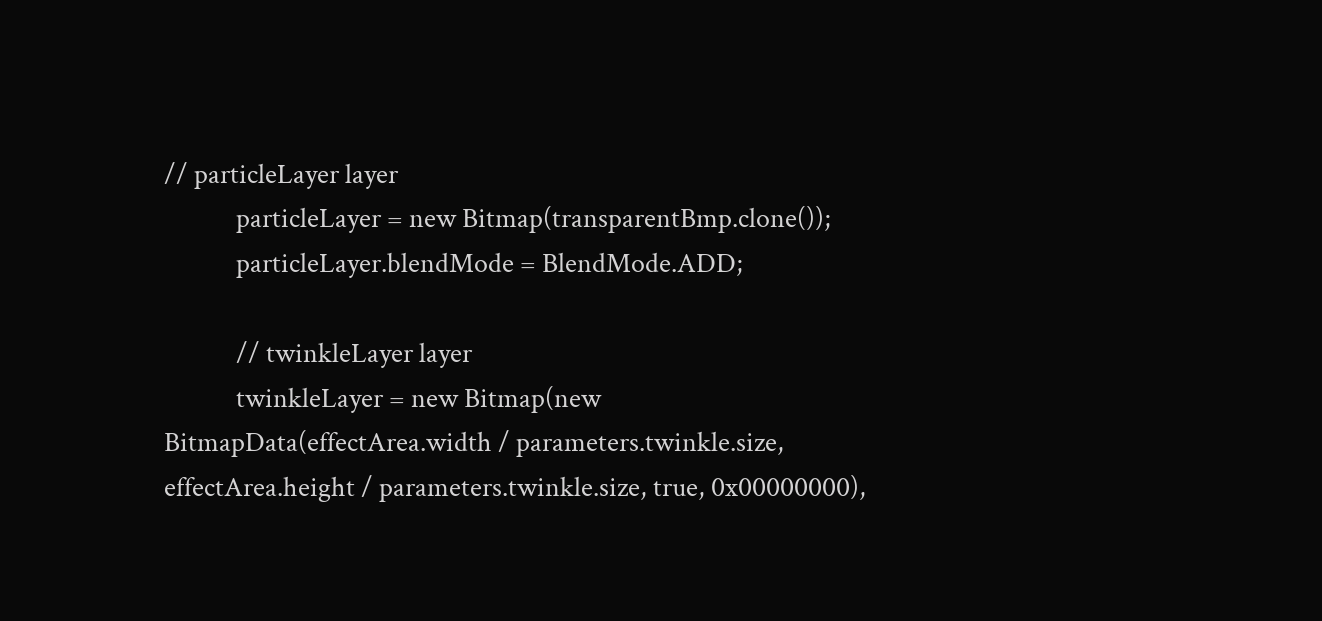// particleLayer layer
            particleLayer = new Bitmap(transparentBmp.clone());
            particleLayer.blendMode = BlendMode.ADD;

            // twinkleLayer layer
            twinkleLayer = new Bitmap(new BitmapData(effectArea.width / parameters.twinkle.size, effectArea.height / parameters.twinkle.size, true, 0x00000000),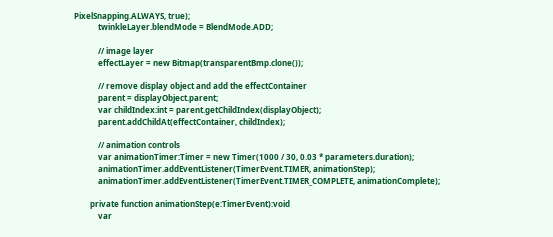PixelSnapping.ALWAYS, true);
            twinkleLayer.blendMode = BlendMode.ADD;

            // image layer
            effectLayer = new Bitmap(transparentBmp.clone());

            // remove display object and add the effectContainer
            parent = displayObject.parent;
            var childIndex:int = parent.getChildIndex(displayObject);
            parent.addChildAt(effectContainer, childIndex);

            // animation controls
            var animationTimer:Timer = new Timer(1000 / 30, 0.03 * parameters.duration);
            animationTimer.addEventListener(TimerEvent.TIMER, animationStep);
            animationTimer.addEventListener(TimerEvent.TIMER_COMPLETE, animationComplete);

        private function animationStep(e:TimerEvent):void
            var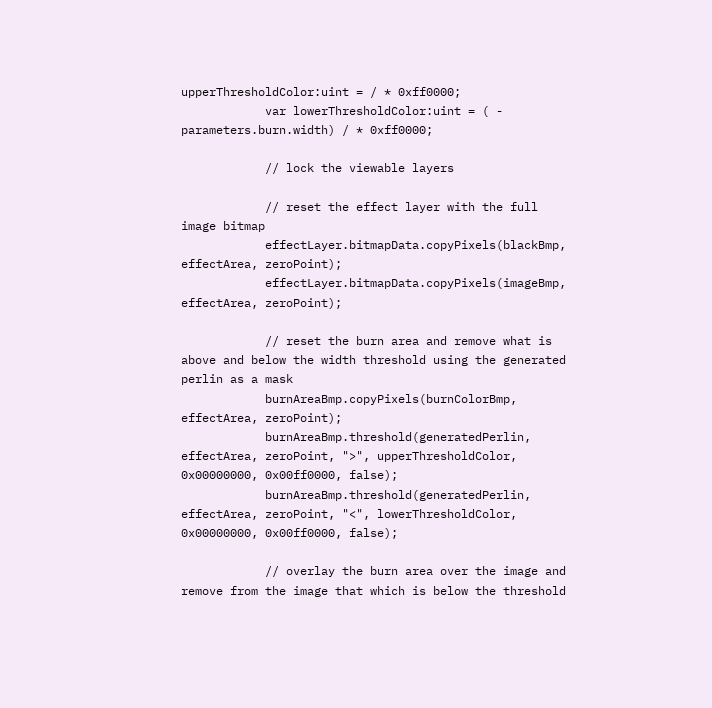upperThresholdColor:uint = / * 0xff0000;
            var lowerThresholdColor:uint = ( - parameters.burn.width) / * 0xff0000;

            // lock the viewable layers

            // reset the effect layer with the full image bitmap
            effectLayer.bitmapData.copyPixels(blackBmp, effectArea, zeroPoint);
            effectLayer.bitmapData.copyPixels(imageBmp, effectArea, zeroPoint);

            // reset the burn area and remove what is above and below the width threshold using the generated perlin as a mask
            burnAreaBmp.copyPixels(burnColorBmp, effectArea, zeroPoint);
            burnAreaBmp.threshold(generatedPerlin, effectArea, zeroPoint, ">", upperThresholdColor, 0x00000000, 0x00ff0000, false);
            burnAreaBmp.threshold(generatedPerlin, effectArea, zeroPoint, "<", lowerThresholdColor, 0x00000000, 0x00ff0000, false);

            // overlay the burn area over the image and remove from the image that which is below the threshold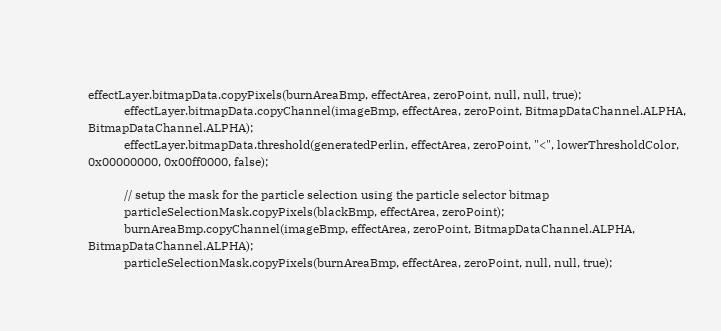effectLayer.bitmapData.copyPixels(burnAreaBmp, effectArea, zeroPoint, null, null, true);
            effectLayer.bitmapData.copyChannel(imageBmp, effectArea, zeroPoint, BitmapDataChannel.ALPHA, BitmapDataChannel.ALPHA);
            effectLayer.bitmapData.threshold(generatedPerlin, effectArea, zeroPoint, "<", lowerThresholdColor, 0x00000000, 0x00ff0000, false);

            // setup the mask for the particle selection using the particle selector bitmap
            particleSelectionMask.copyPixels(blackBmp, effectArea, zeroPoint);
            burnAreaBmp.copyChannel(imageBmp, effectArea, zeroPoint, BitmapDataChannel.ALPHA, BitmapDataChannel.ALPHA);
            particleSelectionMask.copyPixels(burnAreaBmp, effectArea, zeroPoint, null, null, true);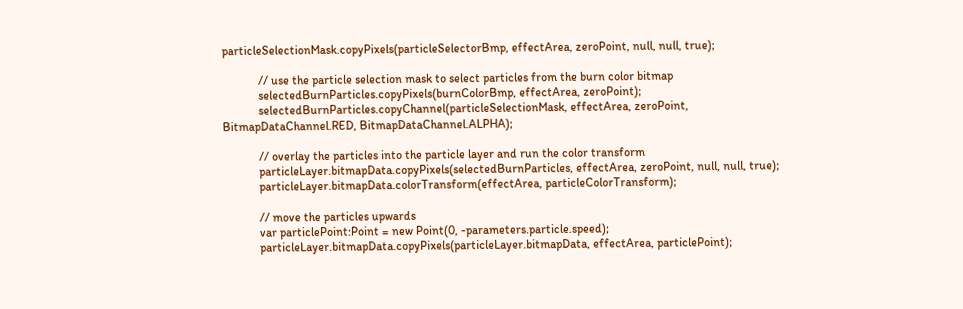particleSelectionMask.copyPixels(particleSelectorBmp, effectArea, zeroPoint, null, null, true);

            // use the particle selection mask to select particles from the burn color bitmap
            selectedBurnParticles.copyPixels(burnColorBmp, effectArea, zeroPoint);
            selectedBurnParticles.copyChannel(particleSelectionMask, effectArea, zeroPoint, BitmapDataChannel.RED, BitmapDataChannel.ALPHA);

            // overlay the particles into the particle layer and run the color transform
            particleLayer.bitmapData.copyPixels(selectedBurnParticles, effectArea, zeroPoint, null, null, true);
            particleLayer.bitmapData.colorTransform(effectArea, particleColorTransform);

            // move the particles upwards
            var particlePoint:Point = new Point(0, -parameters.particle.speed);
            particleLayer.bitmapData.copyPixels(particleLayer.bitmapData, effectArea, particlePoint);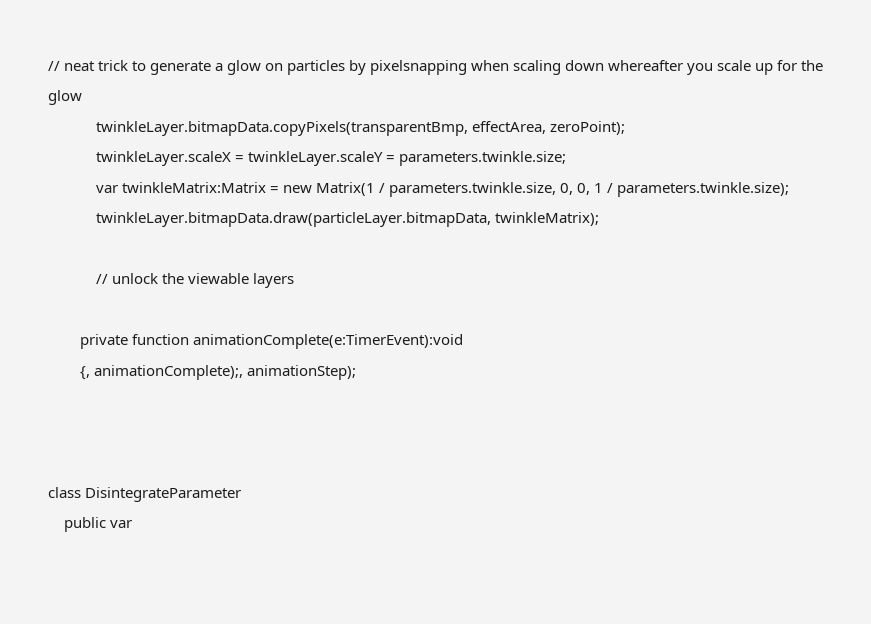// neat trick to generate a glow on particles by pixelsnapping when scaling down whereafter you scale up for the glow
            twinkleLayer.bitmapData.copyPixels(transparentBmp, effectArea, zeroPoint);
            twinkleLayer.scaleX = twinkleLayer.scaleY = parameters.twinkle.size;
            var twinkleMatrix:Matrix = new Matrix(1 / parameters.twinkle.size, 0, 0, 1 / parameters.twinkle.size);
            twinkleLayer.bitmapData.draw(particleLayer.bitmapData, twinkleMatrix);

            // unlock the viewable layers

        private function animationComplete(e:TimerEvent):void
        {, animationComplete);, animationStep);



class DisintegrateParameter
    public var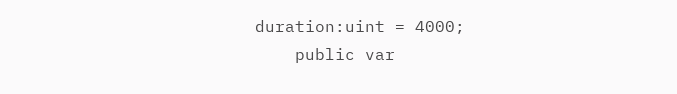duration:uint = 4000;
    public var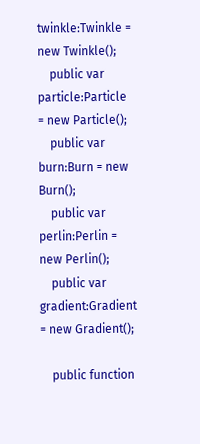twinkle:Twinkle = new Twinkle();
    public var particle:Particle = new Particle();
    public var burn:Burn = new Burn();
    public var perlin:Perlin = new Perlin();
    public var gradient:Gradient = new Gradient();

    public function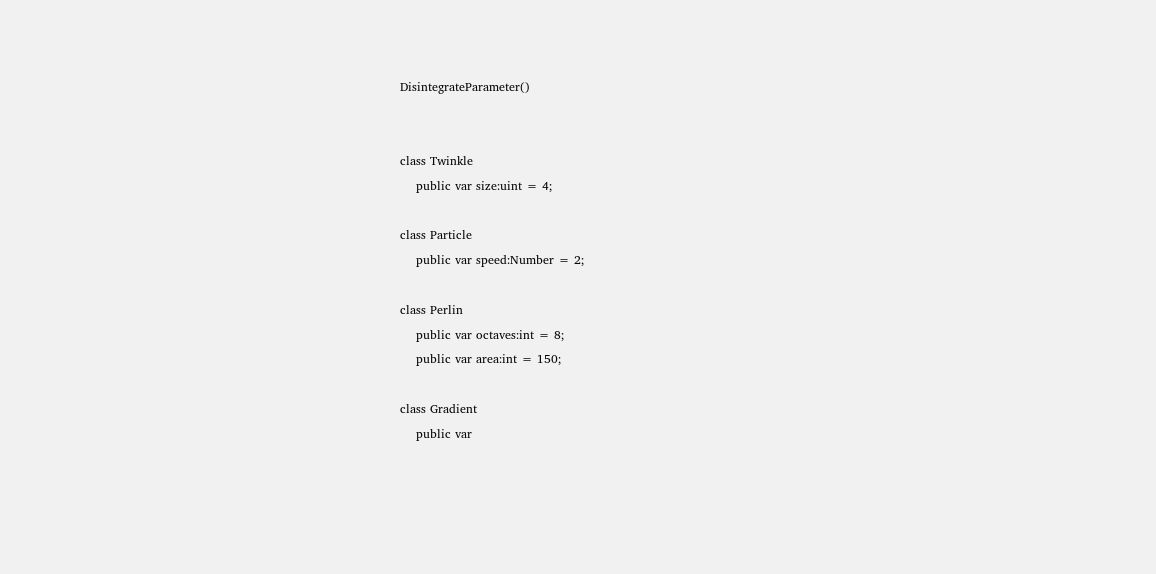DisintegrateParameter()


class Twinkle
    public var size:uint = 4;

class Particle
    public var speed:Number = 2;

class Perlin
    public var octaves:int = 8;
    public var area:int = 150;

class Gradient
    public var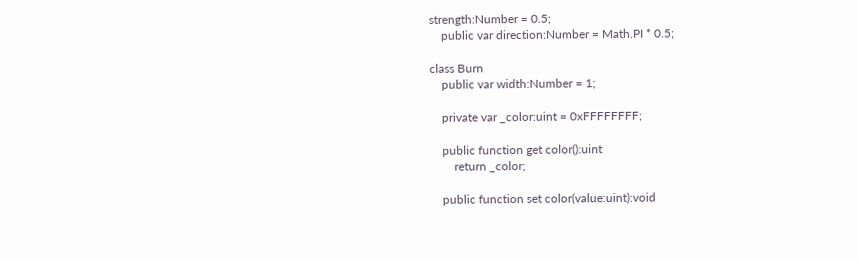strength:Number = 0.5;
    public var direction:Number = Math.PI * 0.5;

class Burn
    public var width:Number = 1;

    private var _color:uint = 0xFFFFFFFF;

    public function get color():uint
        return _color;

    public function set color(value:uint):void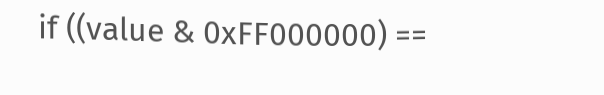if ((value & 0xFF000000) ==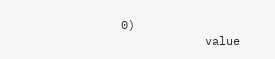0)
            value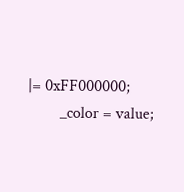|= 0xFF000000;
        _color = value;